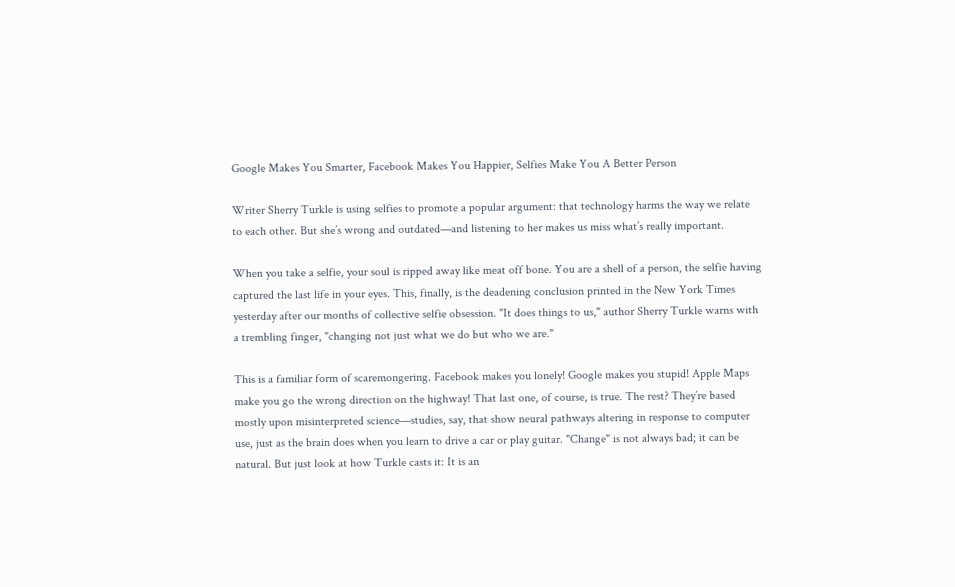Google Makes You Smarter, Facebook Makes You Happier, Selfies Make You A Better Person

Writer Sherry Turkle is using selfies to promote a popular argument: that technology harms the way we relate to each other. But she’s wrong and outdated—and listening to her makes us miss what’s really important.

When you take a selfie, your soul is ripped away like meat off bone. You are a shell of a person, the selfie having captured the last life in your eyes. This, finally, is the deadening conclusion printed in the New York Times yesterday after our months of collective selfie obsession. "It does things to us," author Sherry Turkle warns with a trembling finger, "changing not just what we do but who we are."

This is a familiar form of scaremongering. Facebook makes you lonely! Google makes you stupid! Apple Maps make you go the wrong direction on the highway! That last one, of course, is true. The rest? They’re based mostly upon misinterpreted science—studies, say, that show neural pathways altering in response to computer use, just as the brain does when you learn to drive a car or play guitar. "Change" is not always bad; it can be natural. But just look at how Turkle casts it: It is an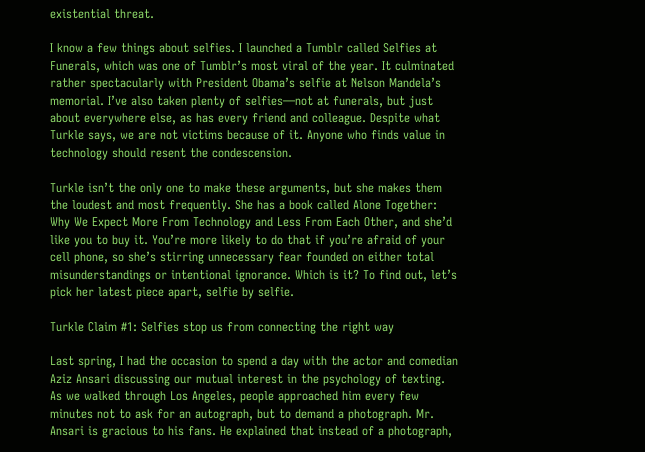existential threat.

I know a few things about selfies. I launched a Tumblr called Selfies at Funerals, which was one of Tumblr’s most viral of the year. It culminated rather spectacularly with President Obama’s selfie at Nelson Mandela’s memorial. I’ve also taken plenty of selfies—not at funerals, but just about everywhere else, as has every friend and colleague. Despite what Turkle says, we are not victims because of it. Anyone who finds value in technology should resent the condescension.

Turkle isn’t the only one to make these arguments, but she makes them the loudest and most frequently. She has a book called Alone Together: Why We Expect More From Technology and Less From Each Other, and she’d like you to buy it. You’re more likely to do that if you’re afraid of your cell phone, so she’s stirring unnecessary fear founded on either total misunderstandings or intentional ignorance. Which is it? To find out, let’s pick her latest piece apart, selfie by selfie.

Turkle Claim #1: Selfies stop us from connecting the right way

Last spring, I had the occasion to spend a day with the actor and comedian Aziz Ansari discussing our mutual interest in the psychology of texting. As we walked through Los Angeles, people approached him every few minutes not to ask for an autograph, but to demand a photograph. Mr. Ansari is gracious to his fans. He explained that instead of a photograph,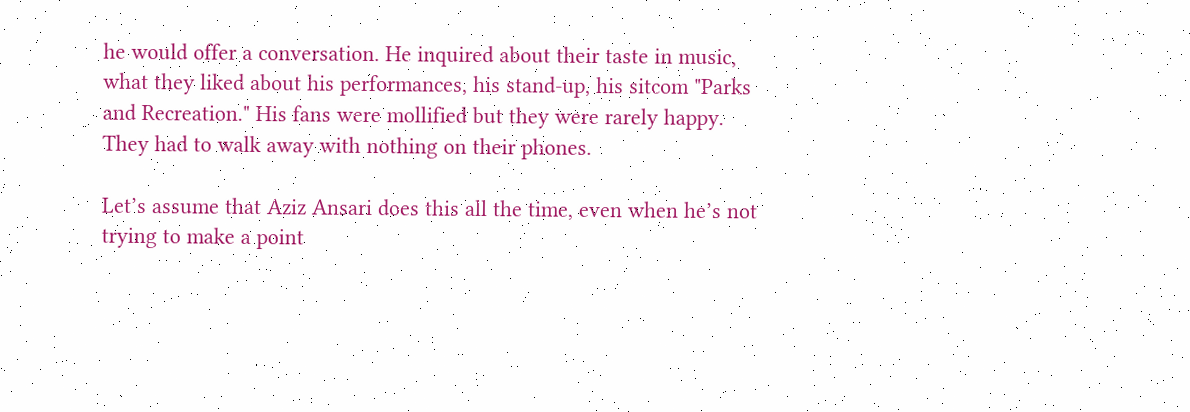he would offer a conversation. He inquired about their taste in music, what they liked about his performances, his stand-up, his sitcom "Parks and Recreation." His fans were mollified but they were rarely happy. They had to walk away with nothing on their phones.

Let’s assume that Aziz Ansari does this all the time, even when he’s not trying to make a point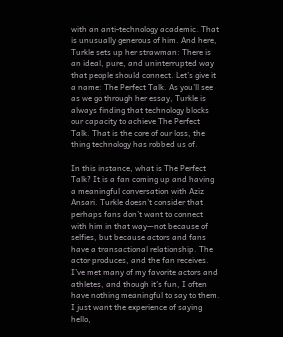with an anti-technology academic. That is unusually generous of him. And here, Turkle sets up her strawman: There is an ideal, pure, and uninterrupted way that people should connect. Let’s give it a name: The Perfect Talk. As you’ll see as we go through her essay, Turkle is always finding that technology blocks our capacity to achieve The Perfect Talk. That is the core of our loss, the thing technology has robbed us of.

In this instance, what is The Perfect Talk? It is a fan coming up and having a meaningful conversation with Aziz Ansari. Turkle doesn’t consider that perhaps fans don’t want to connect with him in that way—not because of selfies, but because actors and fans have a transactional relationship. The actor produces, and the fan receives. I’ve met many of my favorite actors and athletes, and though it’s fun, I often have nothing meaningful to say to them. I just want the experience of saying hello,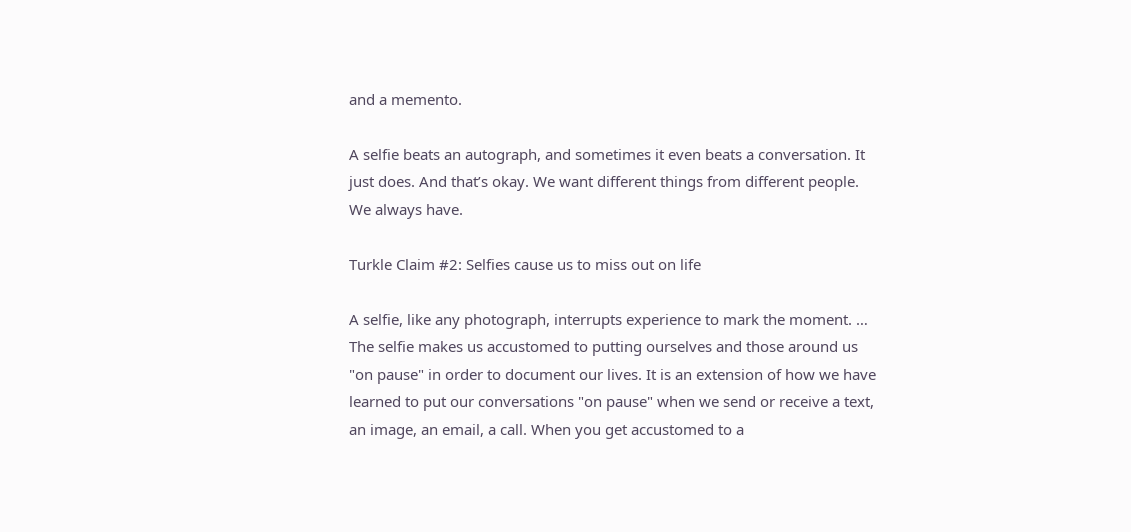and a memento.

A selfie beats an autograph, and sometimes it even beats a conversation. It just does. And that’s okay. We want different things from different people. We always have.

Turkle Claim #2: Selfies cause us to miss out on life

A selfie, like any photograph, interrupts experience to mark the moment. … The selfie makes us accustomed to putting ourselves and those around us "on pause" in order to document our lives. It is an extension of how we have learned to put our conversations "on pause" when we send or receive a text, an image, an email, a call. When you get accustomed to a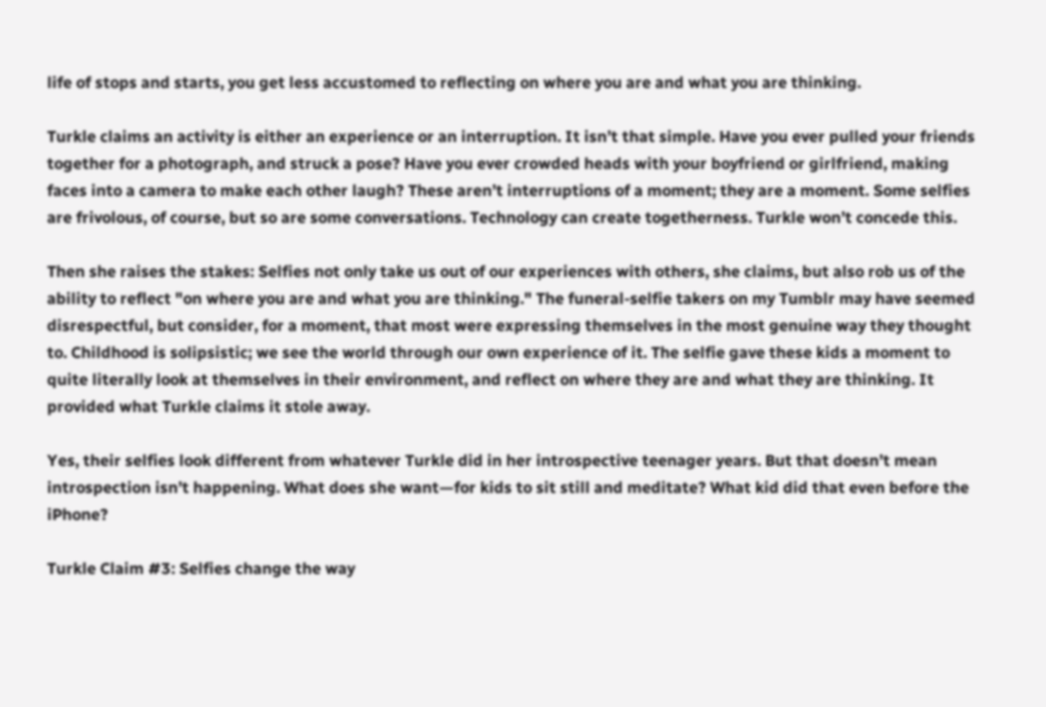life of stops and starts, you get less accustomed to reflecting on where you are and what you are thinking.

Turkle claims an activity is either an experience or an interruption. It isn’t that simple. Have you ever pulled your friends together for a photograph, and struck a pose? Have you ever crowded heads with your boyfriend or girlfriend, making faces into a camera to make each other laugh? These aren’t interruptions of a moment; they are a moment. Some selfies are frivolous, of course, but so are some conversations. Technology can create togetherness. Turkle won’t concede this.

Then she raises the stakes: Selfies not only take us out of our experiences with others, she claims, but also rob us of the ability to reflect "on where you are and what you are thinking." The funeral-selfie takers on my Tumblr may have seemed disrespectful, but consider, for a moment, that most were expressing themselves in the most genuine way they thought to. Childhood is solipsistic; we see the world through our own experience of it. The selfie gave these kids a moment to quite literally look at themselves in their environment, and reflect on where they are and what they are thinking. It provided what Turkle claims it stole away.

Yes, their selfies look different from whatever Turkle did in her introspective teenager years. But that doesn’t mean introspection isn’t happening. What does she want—for kids to sit still and meditate? What kid did that even before the iPhone?

Turkle Claim #3: Selfies change the way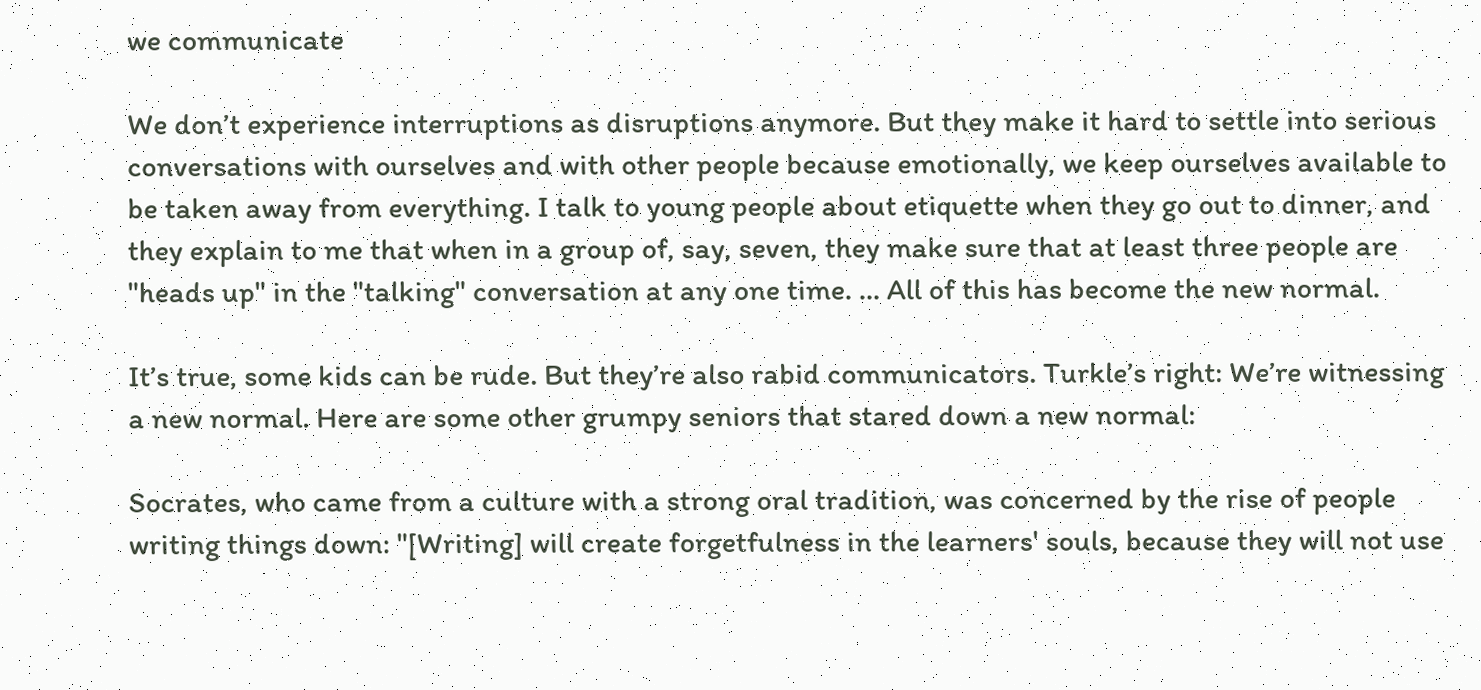we communicate

We don’t experience interruptions as disruptions anymore. But they make it hard to settle into serious conversations with ourselves and with other people because emotionally, we keep ourselves available to be taken away from everything. I talk to young people about etiquette when they go out to dinner, and they explain to me that when in a group of, say, seven, they make sure that at least three people are "heads up" in the "talking" conversation at any one time. … All of this has become the new normal.

It’s true, some kids can be rude. But they’re also rabid communicators. Turkle’s right: We’re witnessing a new normal. Here are some other grumpy seniors that stared down a new normal:

Socrates, who came from a culture with a strong oral tradition, was concerned by the rise of people writing things down: "[Writing] will create forgetfulness in the learners' souls, because they will not use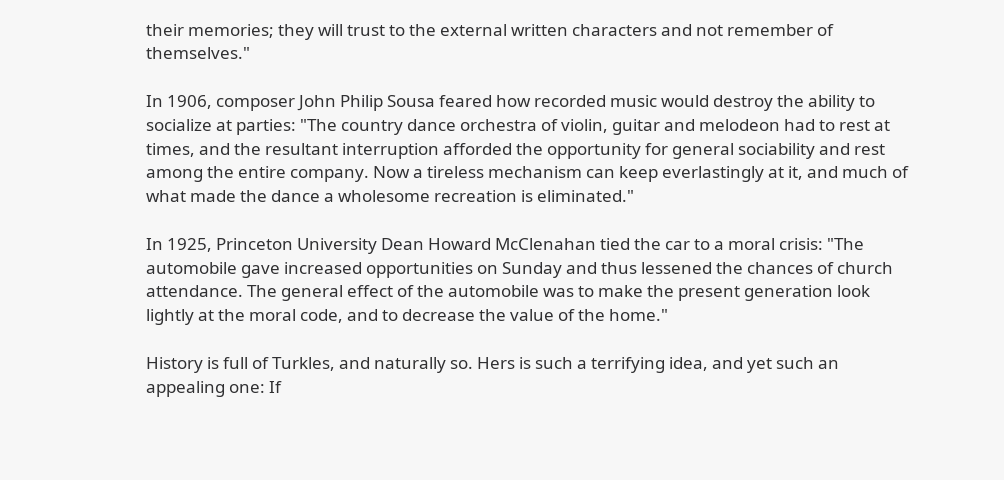their memories; they will trust to the external written characters and not remember of themselves."

In 1906, composer John Philip Sousa feared how recorded music would destroy the ability to socialize at parties: "The country dance orchestra of violin, guitar and melodeon had to rest at times, and the resultant interruption afforded the opportunity for general sociability and rest among the entire company. Now a tireless mechanism can keep everlastingly at it, and much of what made the dance a wholesome recreation is eliminated."

In 1925, Princeton University Dean Howard McClenahan tied the car to a moral crisis: "The automobile gave increased opportunities on Sunday and thus lessened the chances of church attendance. The general effect of the automobile was to make the present generation look lightly at the moral code, and to decrease the value of the home."

History is full of Turkles, and naturally so. Hers is such a terrifying idea, and yet such an appealing one: If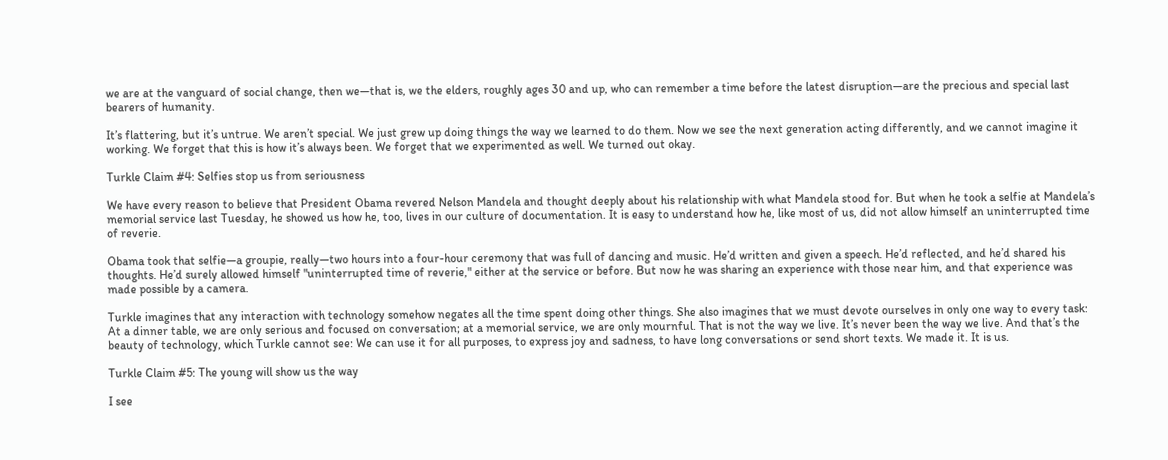we are at the vanguard of social change, then we—that is, we the elders, roughly ages 30 and up, who can remember a time before the latest disruption—are the precious and special last bearers of humanity.

It’s flattering, but it’s untrue. We aren’t special. We just grew up doing things the way we learned to do them. Now we see the next generation acting differently, and we cannot imagine it working. We forget that this is how it’s always been. We forget that we experimented as well. We turned out okay.

Turkle Claim #4: Selfies stop us from seriousness

We have every reason to believe that President Obama revered Nelson Mandela and thought deeply about his relationship with what Mandela stood for. But when he took a selfie at Mandela’s memorial service last Tuesday, he showed us how he, too, lives in our culture of documentation. It is easy to understand how he, like most of us, did not allow himself an uninterrupted time of reverie.

Obama took that selfie—a groupie, really—two hours into a four-hour ceremony that was full of dancing and music. He’d written and given a speech. He’d reflected, and he’d shared his thoughts. He’d surely allowed himself "uninterrupted time of reverie," either at the service or before. But now he was sharing an experience with those near him, and that experience was made possible by a camera.

Turkle imagines that any interaction with technology somehow negates all the time spent doing other things. She also imagines that we must devote ourselves in only one way to every task: At a dinner table, we are only serious and focused on conversation; at a memorial service, we are only mournful. That is not the way we live. It’s never been the way we live. And that’s the beauty of technology, which Turkle cannot see: We can use it for all purposes, to express joy and sadness, to have long conversations or send short texts. We made it. It is us.

Turkle Claim #5: The young will show us the way

I see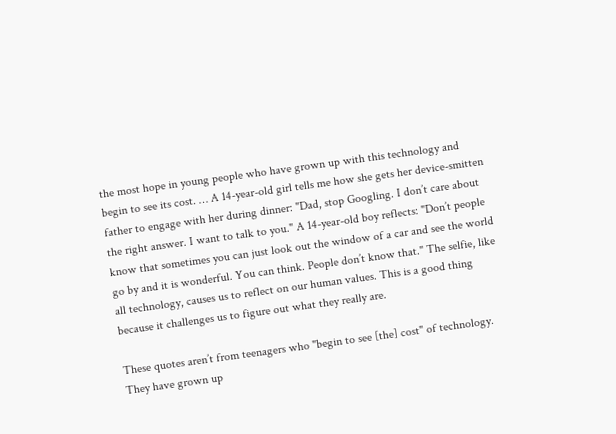the most hope in young people who have grown up with this technology and begin to see its cost. … A 14-year-old girl tells me how she gets her device-smitten father to engage with her during dinner: "Dad, stop Googling. I don’t care about the right answer. I want to talk to you." A 14-year-old boy reflects: "Don’t people know that sometimes you can just look out the window of a car and see the world go by and it is wonderful. You can think. People don’t know that." The selfie, like all technology, causes us to reflect on our human values. This is a good thing because it challenges us to figure out what they really are.

These quotes aren’t from teenagers who "begin to see [the] cost" of technology. They have grown up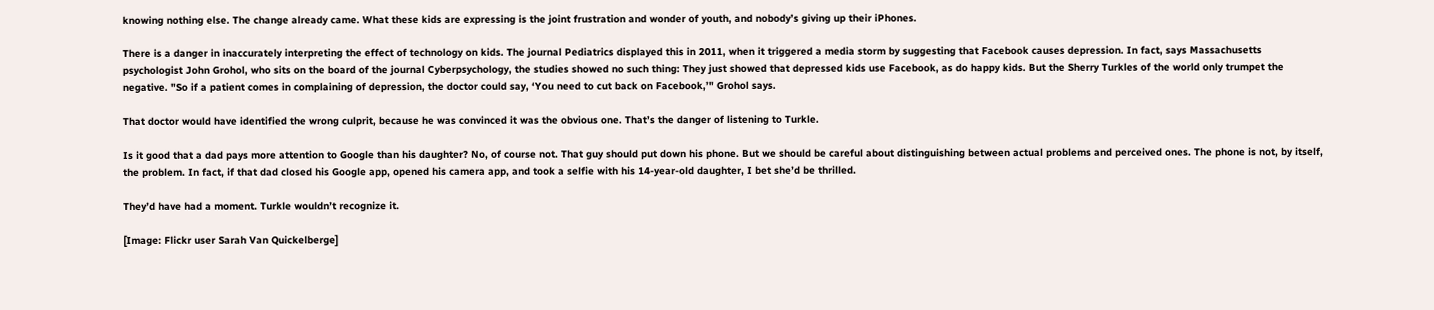knowing nothing else. The change already came. What these kids are expressing is the joint frustration and wonder of youth, and nobody’s giving up their iPhones.

There is a danger in inaccurately interpreting the effect of technology on kids. The journal Pediatrics displayed this in 2011, when it triggered a media storm by suggesting that Facebook causes depression. In fact, says Massachusetts psychologist John Grohol, who sits on the board of the journal Cyberpsychology, the studies showed no such thing: They just showed that depressed kids use Facebook, as do happy kids. But the Sherry Turkles of the world only trumpet the negative. "So if a patient comes in complaining of depression, the doctor could say, ‘You need to cut back on Facebook,’" Grohol says.

That doctor would have identified the wrong culprit, because he was convinced it was the obvious one. That’s the danger of listening to Turkle.

Is it good that a dad pays more attention to Google than his daughter? No, of course not. That guy should put down his phone. But we should be careful about distinguishing between actual problems and perceived ones. The phone is not, by itself, the problem. In fact, if that dad closed his Google app, opened his camera app, and took a selfie with his 14-year-old daughter, I bet she’d be thrilled.

They’d have had a moment. Turkle wouldn’t recognize it.

[Image: Flickr user Sarah Van Quickelberge]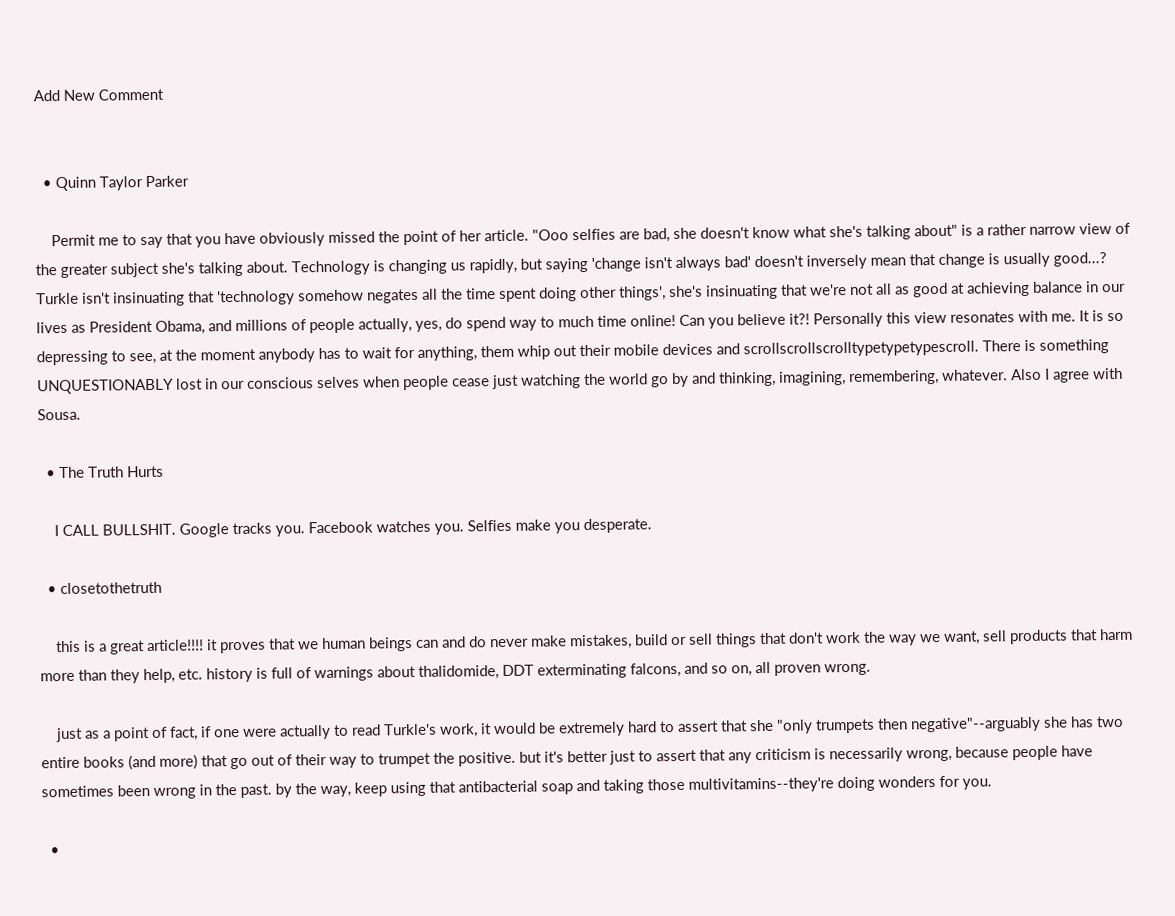Add New Comment


  • Quinn Taylor Parker

    Permit me to say that you have obviously missed the point of her article. "Ooo selfies are bad, she doesn't know what she's talking about" is a rather narrow view of the greater subject she's talking about. Technology is changing us rapidly, but saying 'change isn't always bad' doesn't inversely mean that change is usually good...? Turkle isn't insinuating that 'technology somehow negates all the time spent doing other things', she's insinuating that we're not all as good at achieving balance in our lives as President Obama, and millions of people actually, yes, do spend way to much time online! Can you believe it?! Personally this view resonates with me. It is so depressing to see, at the moment anybody has to wait for anything, them whip out their mobile devices and scrollscrollscrolltypetypetypescroll. There is something UNQUESTIONABLY lost in our conscious selves when people cease just watching the world go by and thinking, imagining, remembering, whatever. Also I agree with Sousa.

  • The Truth Hurts

    I CALL BULLSHIT. Google tracks you. Facebook watches you. Selfies make you desperate.

  • closetothetruth

    this is a great article!!!! it proves that we human beings can and do never make mistakes, build or sell things that don't work the way we want, sell products that harm more than they help, etc. history is full of warnings about thalidomide, DDT exterminating falcons, and so on, all proven wrong.

    just as a point of fact, if one were actually to read Turkle's work, it would be extremely hard to assert that she "only trumpets then negative"--arguably she has two entire books (and more) that go out of their way to trumpet the positive. but it's better just to assert that any criticism is necessarily wrong, because people have sometimes been wrong in the past. by the way, keep using that antibacterial soap and taking those multivitamins--they're doing wonders for you.

  •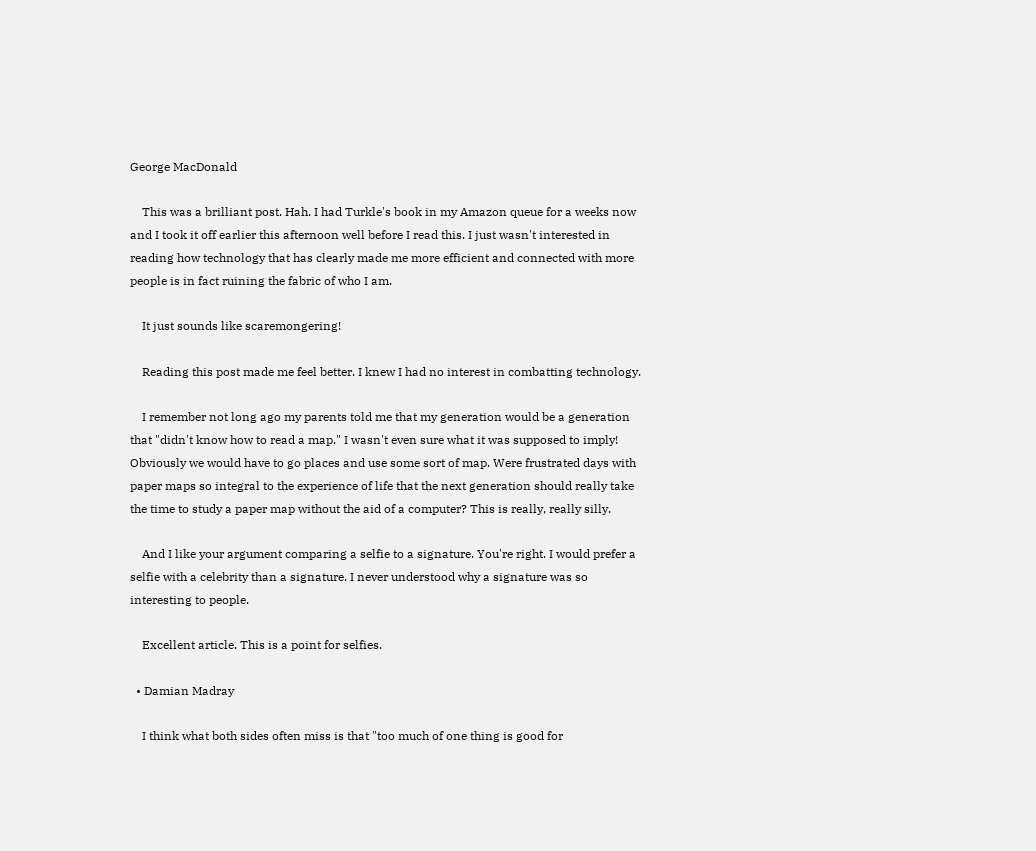George MacDonald

    This was a brilliant post. Hah. I had Turkle's book in my Amazon queue for a weeks now and I took it off earlier this afternoon well before I read this. I just wasn't interested in reading how technology that has clearly made me more efficient and connected with more people is in fact ruining the fabric of who I am.

    It just sounds like scaremongering!

    Reading this post made me feel better. I knew I had no interest in combatting technology.

    I remember not long ago my parents told me that my generation would be a generation that "didn't know how to read a map." I wasn't even sure what it was supposed to imply! Obviously we would have to go places and use some sort of map. Were frustrated days with paper maps so integral to the experience of life that the next generation should really take the time to study a paper map without the aid of a computer? This is really, really silly.

    And I like your argument comparing a selfie to a signature. You're right. I would prefer a selfie with a celebrity than a signature. I never understood why a signature was so interesting to people.

    Excellent article. This is a point for selfies.

  • Damian Madray

    I think what both sides often miss is that "too much of one thing is good for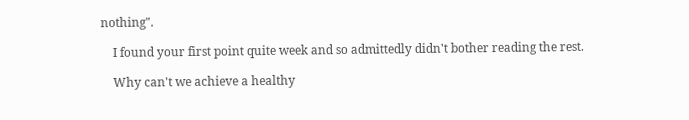nothing".

    I found your first point quite week and so admittedly didn't bother reading the rest.

    Why can't we achieve a healthy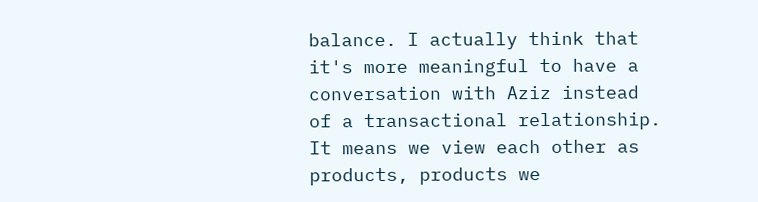balance. I actually think that it's more meaningful to have a conversation with Aziz instead of a transactional relationship. It means we view each other as products, products we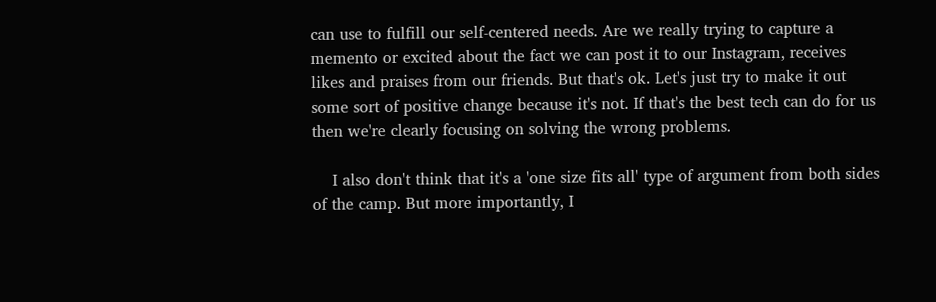can use to fulfill our self-centered needs. Are we really trying to capture a memento or excited about the fact we can post it to our Instagram, receives likes and praises from our friends. But that's ok. Let's just try to make it out some sort of positive change because it's not. If that's the best tech can do for us then we're clearly focusing on solving the wrong problems.

    I also don't think that it's a 'one size fits all' type of argument from both sides of the camp. But more importantly, I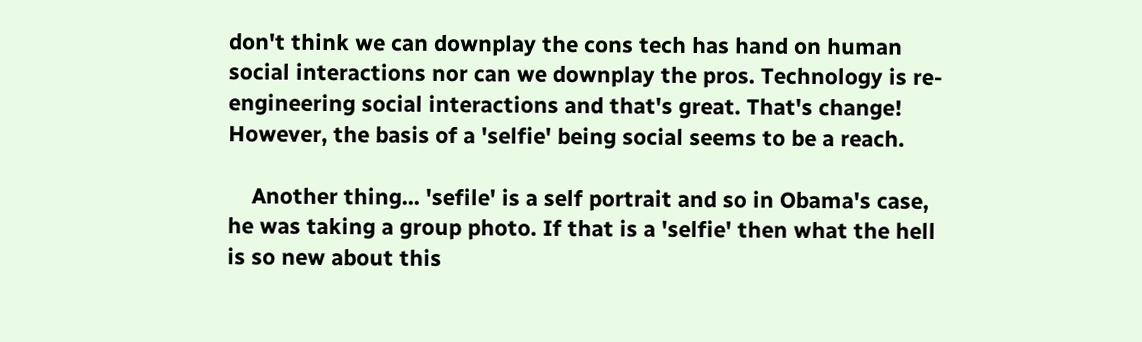don't think we can downplay the cons tech has hand on human social interactions nor can we downplay the pros. Technology is re-engineering social interactions and that's great. That's change! However, the basis of a 'selfie' being social seems to be a reach.

    Another thing... 'sefile' is a self portrait and so in Obama's case, he was taking a group photo. If that is a 'selfie' then what the hell is so new about this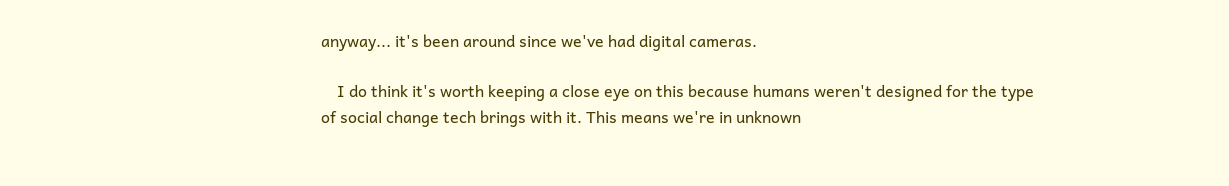anyway... it's been around since we've had digital cameras.

    I do think it's worth keeping a close eye on this because humans weren't designed for the type of social change tech brings with it. This means we're in unknown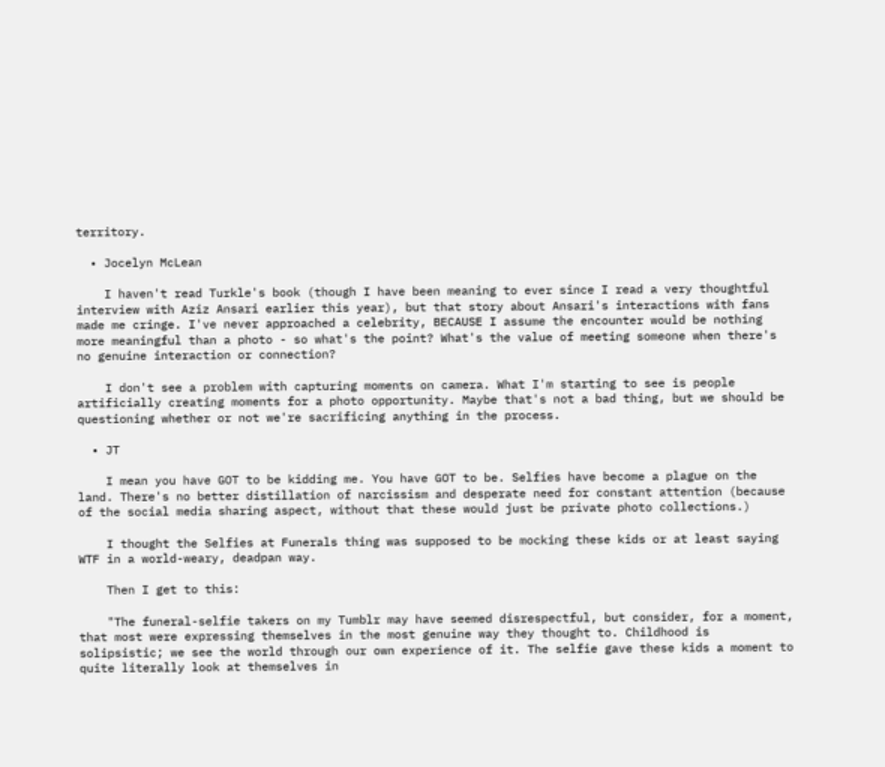territory.

  • Jocelyn McLean

    I haven't read Turkle's book (though I have been meaning to ever since I read a very thoughtful interview with Aziz Ansari earlier this year), but that story about Ansari's interactions with fans made me cringe. I've never approached a celebrity, BECAUSE I assume the encounter would be nothing more meaningful than a photo - so what's the point? What's the value of meeting someone when there's no genuine interaction or connection?

    I don't see a problem with capturing moments on camera. What I'm starting to see is people artificially creating moments for a photo opportunity. Maybe that's not a bad thing, but we should be questioning whether or not we're sacrificing anything in the process.

  • JT

    I mean you have GOT to be kidding me. You have GOT to be. Selfies have become a plague on the land. There's no better distillation of narcissism and desperate need for constant attention (because of the social media sharing aspect, without that these would just be private photo collections.)

    I thought the Selfies at Funerals thing was supposed to be mocking these kids or at least saying WTF in a world-weary, deadpan way.

    Then I get to this:

    "The funeral-selfie takers on my Tumblr may have seemed disrespectful, but consider, for a moment, that most were expressing themselves in the most genuine way they thought to. Childhood is solipsistic; we see the world through our own experience of it. The selfie gave these kids a moment to quite literally look at themselves in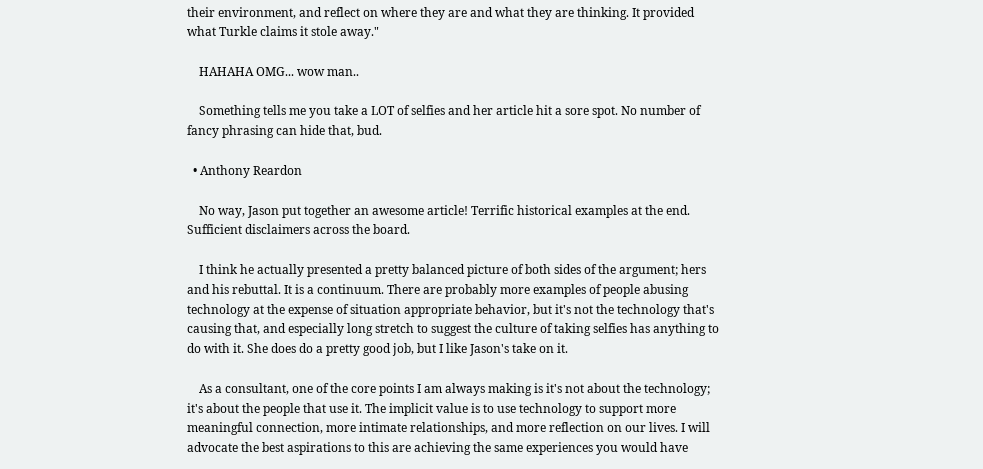their environment, and reflect on where they are and what they are thinking. It provided what Turkle claims it stole away."

    HAHAHA OMG... wow man..

    Something tells me you take a LOT of selfies and her article hit a sore spot. No number of fancy phrasing can hide that, bud.

  • Anthony Reardon

    No way, Jason put together an awesome article! Terrific historical examples at the end. Sufficient disclaimers across the board.

    I think he actually presented a pretty balanced picture of both sides of the argument; hers and his rebuttal. It is a continuum. There are probably more examples of people abusing technology at the expense of situation appropriate behavior, but it's not the technology that's causing that, and especially long stretch to suggest the culture of taking selfies has anything to do with it. She does do a pretty good job, but I like Jason's take on it.

    As a consultant, one of the core points I am always making is it's not about the technology; it's about the people that use it. The implicit value is to use technology to support more meaningful connection, more intimate relationships, and more reflection on our lives. I will advocate the best aspirations to this are achieving the same experiences you would have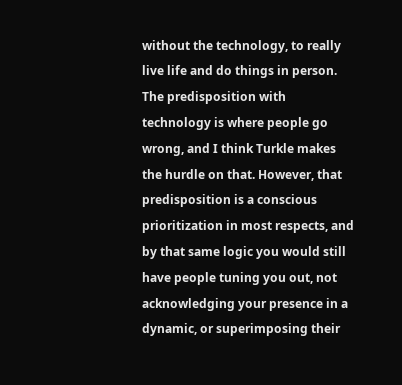without the technology, to really live life and do things in person. The predisposition with technology is where people go wrong, and I think Turkle makes the hurdle on that. However, that predisposition is a conscious prioritization in most respects, and by that same logic you would still have people tuning you out, not acknowledging your presence in a dynamic, or superimposing their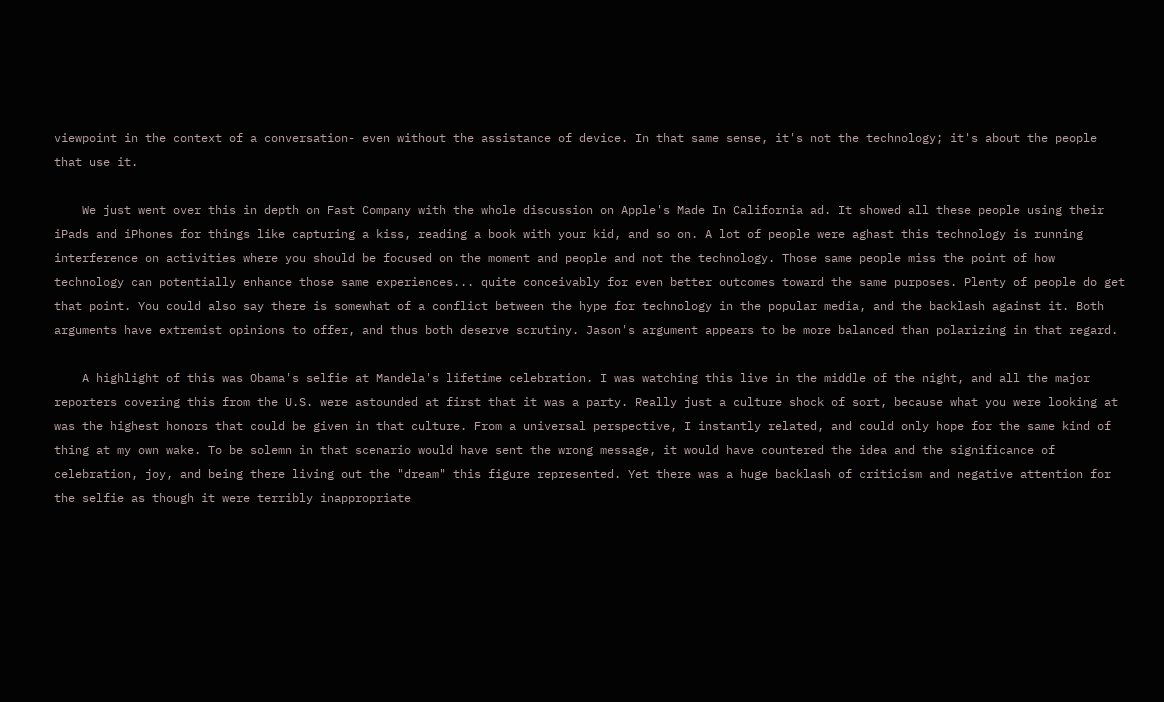viewpoint in the context of a conversation- even without the assistance of device. In that same sense, it's not the technology; it's about the people that use it.

    We just went over this in depth on Fast Company with the whole discussion on Apple's Made In California ad. It showed all these people using their iPads and iPhones for things like capturing a kiss, reading a book with your kid, and so on. A lot of people were aghast this technology is running interference on activities where you should be focused on the moment and people and not the technology. Those same people miss the point of how technology can potentially enhance those same experiences... quite conceivably for even better outcomes toward the same purposes. Plenty of people do get that point. You could also say there is somewhat of a conflict between the hype for technology in the popular media, and the backlash against it. Both arguments have extremist opinions to offer, and thus both deserve scrutiny. Jason's argument appears to be more balanced than polarizing in that regard.

    A highlight of this was Obama's selfie at Mandela's lifetime celebration. I was watching this live in the middle of the night, and all the major reporters covering this from the U.S. were astounded at first that it was a party. Really just a culture shock of sort, because what you were looking at was the highest honors that could be given in that culture. From a universal perspective, I instantly related, and could only hope for the same kind of thing at my own wake. To be solemn in that scenario would have sent the wrong message, it would have countered the idea and the significance of celebration, joy, and being there living out the "dream" this figure represented. Yet there was a huge backlash of criticism and negative attention for the selfie as though it were terribly inappropriate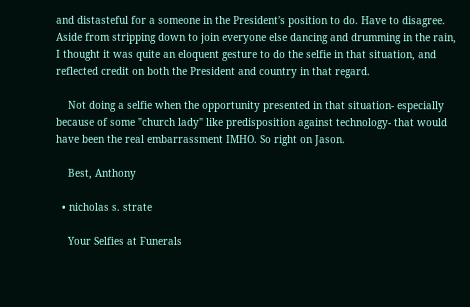and distasteful for a someone in the President's position to do. Have to disagree. Aside from stripping down to join everyone else dancing and drumming in the rain, I thought it was quite an eloquent gesture to do the selfie in that situation, and reflected credit on both the President and country in that regard.

    Not doing a selfie when the opportunity presented in that situation- especially because of some "church lady" like predisposition against technology- that would have been the real embarrassment IMHO. So right on Jason.

    Best, Anthony

  • nicholas s. strate

    Your Selfies at Funerals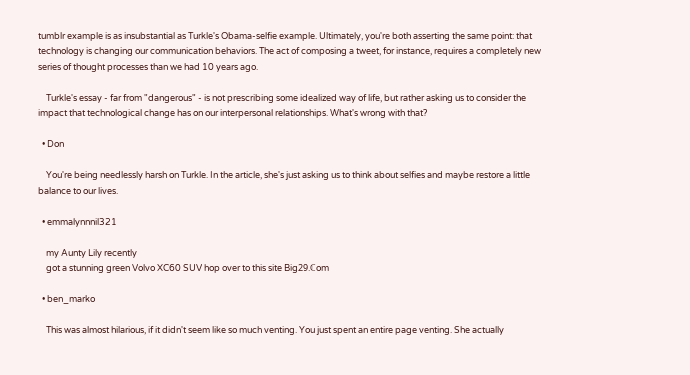tumblr example is as insubstantial as Turkle's Obama-selfie example. Ultimately, you're both asserting the same point: that technology is changing our communication behaviors. The act of composing a tweet, for instance, requires a completely new series of thought processes than we had 10 years ago.

    Turkle's essay - far from "dangerous" - is not prescribing some idealized way of life, but rather asking us to consider the impact that technological change has on our interpersonal relationships. What's wrong with that?

  • Don

    You're being needlessly harsh on Turkle. In the article, she's just asking us to think about selfies and maybe restore a little balance to our lives.

  • emmalynnnil321

    my Aunty Lily recently
    got a stunning green Volvo XC60 SUV hop over to this site Big29.ℂom

  • ben_marko

    This was almost hilarious, if it didn't seem like so much venting. You just spent an entire page venting. She actually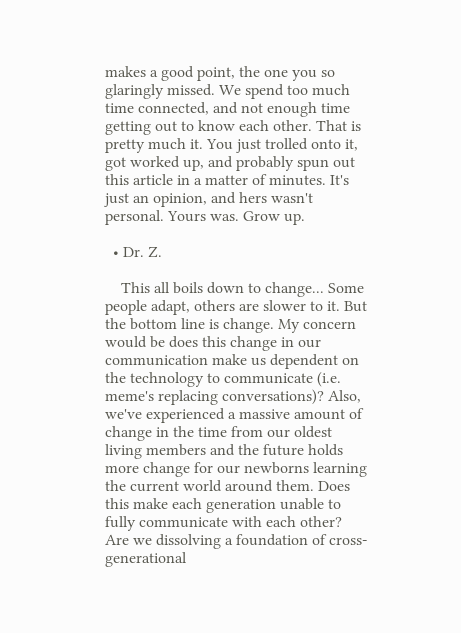makes a good point, the one you so glaringly missed. We spend too much time connected, and not enough time getting out to know each other. That is pretty much it. You just trolled onto it, got worked up, and probably spun out this article in a matter of minutes. It's just an opinion, and hers wasn't personal. Yours was. Grow up.

  • Dr. Z.

    This all boils down to change... Some people adapt, others are slower to it. But the bottom line is change. My concern would be does this change in our communication make us dependent on the technology to communicate (i.e. meme's replacing conversations)? Also, we've experienced a massive amount of change in the time from our oldest living members and the future holds more change for our newborns learning the current world around them. Does this make each generation unable to fully communicate with each other? Are we dissolving a foundation of cross-generational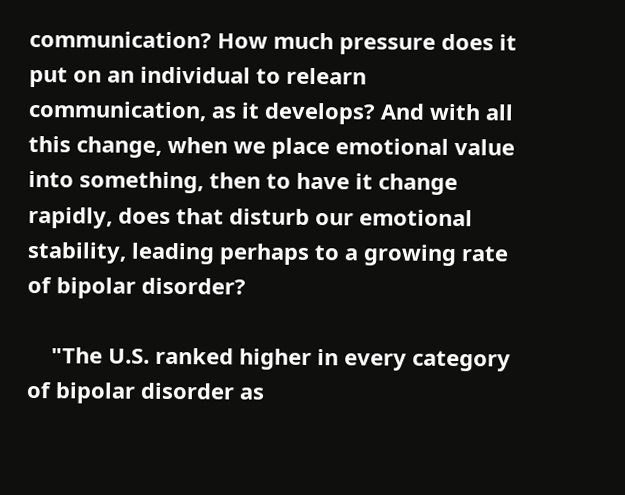communication? How much pressure does it put on an individual to relearn communication, as it develops? And with all this change, when we place emotional value into something, then to have it change rapidly, does that disturb our emotional stability, leading perhaps to a growing rate of bipolar disorder?

    "The U.S. ranked higher in every category of bipolar disorder as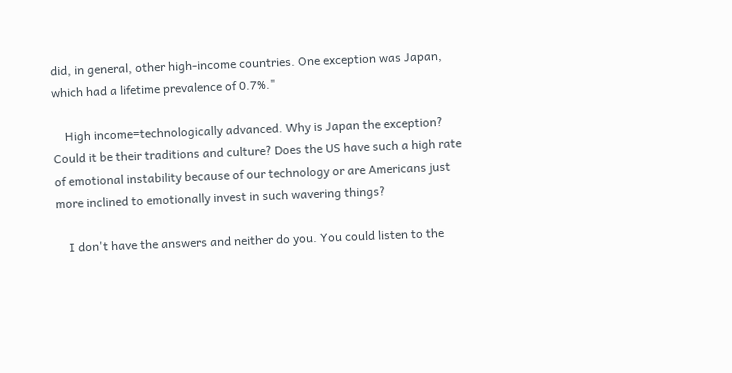did, in general, other high-income countries. One exception was Japan, which had a lifetime prevalence of 0.7%."

    High income=technologically advanced. Why is Japan the exception? Could it be their traditions and culture? Does the US have such a high rate of emotional instability because of our technology or are Americans just more inclined to emotionally invest in such wavering things?

    I don't have the answers and neither do you. You could listen to the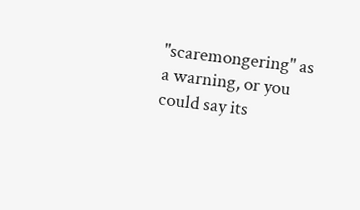"scaremongering" as a warning, or you could say its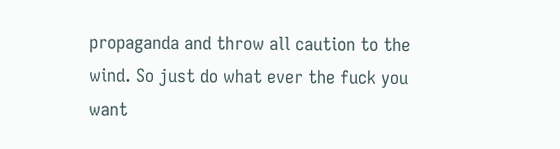propaganda and throw all caution to the wind. So just do what ever the fuck you want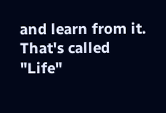and learn from it. That's called "Life"